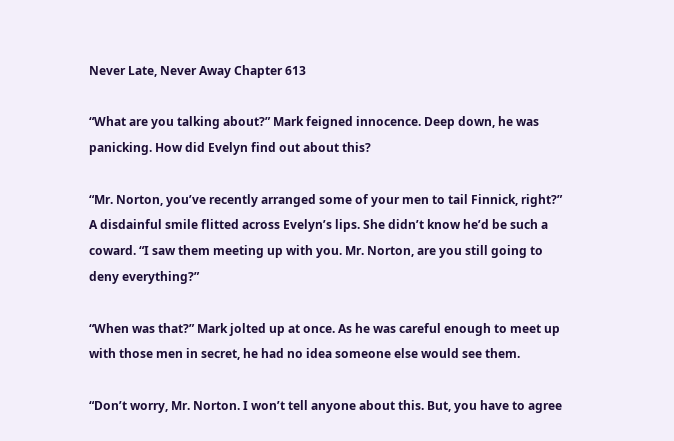Never Late, Never Away Chapter 613

“What are you talking about?” Mark feigned innocence. Deep down, he was panicking. How did Evelyn find out about this?

“Mr. Norton, you’ve recently arranged some of your men to tail Finnick, right?” A disdainful smile flitted across Evelyn’s lips. She didn’t know he’d be such a coward. “I saw them meeting up with you. Mr. Norton, are you still going to deny everything?”

“When was that?” Mark jolted up at once. As he was careful enough to meet up with those men in secret, he had no idea someone else would see them.

“Don’t worry, Mr. Norton. I won’t tell anyone about this. But, you have to agree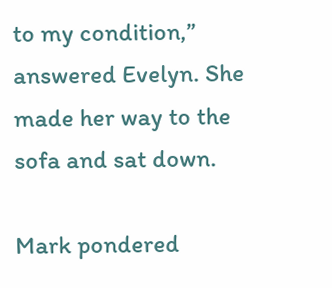to my condition,” answered Evelyn. She made her way to the sofa and sat down.

Mark pondered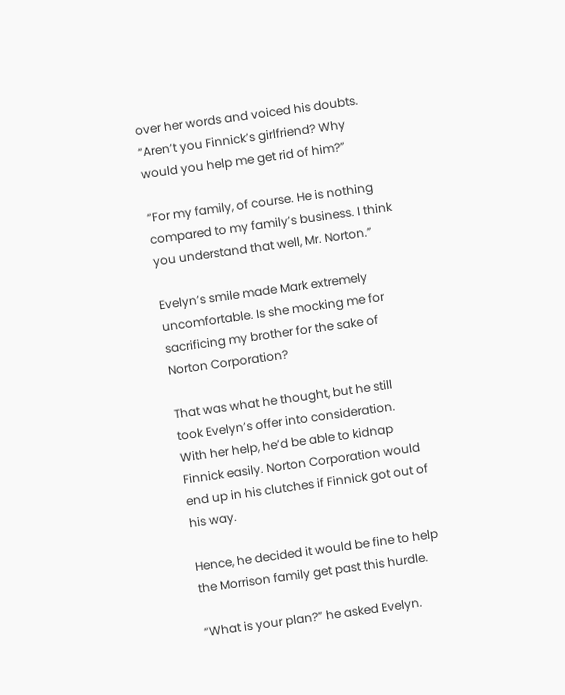over her words and voiced his doubts. “Aren’t you Finnick’s girlfriend? Why would you help me get rid of him?”

“For my family, of course. He is nothing compared to my family’s business. I think you understand that well, Mr. Norton.”

Evelyn’s smile made Mark extremely uncomfortable. Is she mocking me for sacrificing my brother for the sake of Norton Corporation?

That was what he thought, but he still took Evelyn’s offer into consideration. With her help, he’d be able to kidnap Finnick easily. Norton Corporation would end up in his clutches if Finnick got out of his way.

Hence, he decided it would be fine to help the Morrison family get past this hurdle.

“What is your plan?” he asked Evelyn.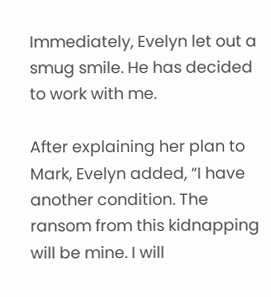Immediately, Evelyn let out a smug smile. He has decided to work with me.

After explaining her plan to Mark, Evelyn added, “I have another condition. The ransom from this kidnapping will be mine. I will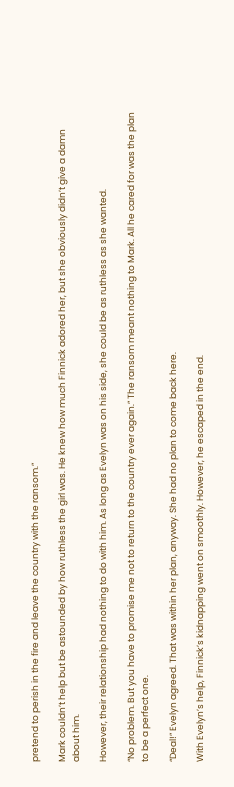pretend to perish in the fire and leave the country with the ransom.”

Mark couldn’t help but be astounded by how ruthless the girl was. He knew how much Finnick adored her, but she obviously didn’t give a damn about him.

However, their relationship had nothing to do with him. As long as Evelyn was on his side, she could be as ruthless as she wanted.

“No problem. But you have to promise me not to return to the country ever again.” The ransom meant nothing to Mark. All he cared for was the plan to be a perfect one.

“Deal!” Evelyn agreed. That was within her plan, anyway. She had no plan to come back here.

With Evelyn’s help, Finnick’s kidnapping went on smoothly. However, he escaped in the end.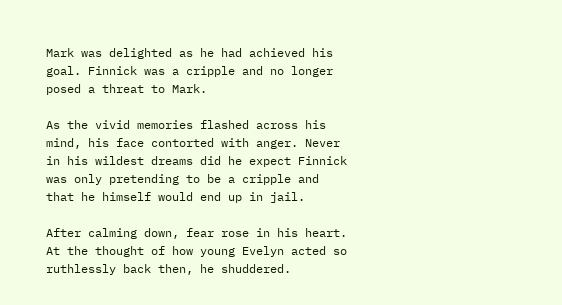Mark was delighted as he had achieved his goal. Finnick was a cripple and no longer posed a threat to Mark.

As the vivid memories flashed across his mind, his face contorted with anger. Never in his wildest dreams did he expect Finnick was only pretending to be a cripple and that he himself would end up in jail.

After calming down, fear rose in his heart. At the thought of how young Evelyn acted so ruthlessly back then, he shuddered.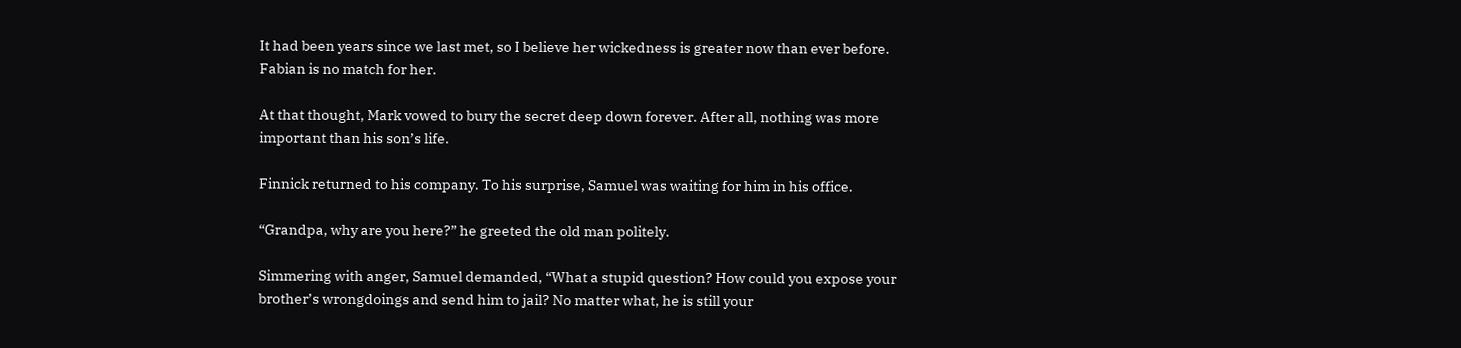It had been years since we last met, so I believe her wickedness is greater now than ever before. Fabian is no match for her.

At that thought, Mark vowed to bury the secret deep down forever. After all, nothing was more important than his son’s life.

Finnick returned to his company. To his surprise, Samuel was waiting for him in his office.

“Grandpa, why are you here?” he greeted the old man politely.

Simmering with anger, Samuel demanded, “What a stupid question? How could you expose your brother’s wrongdoings and send him to jail? No matter what, he is still your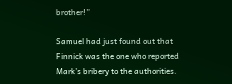brother!”

Samuel had just found out that Finnick was the one who reported Mark’s bribery to the authorities.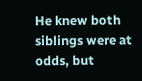He knew both siblings were at odds, but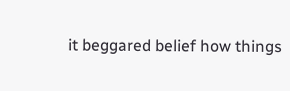it beggared belief how things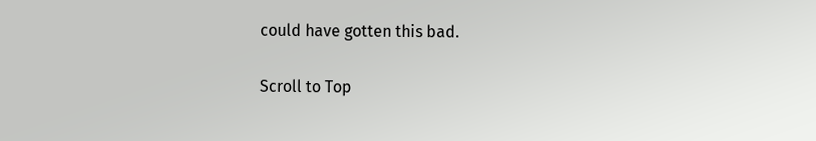could have gotten this bad.

Scroll to Top